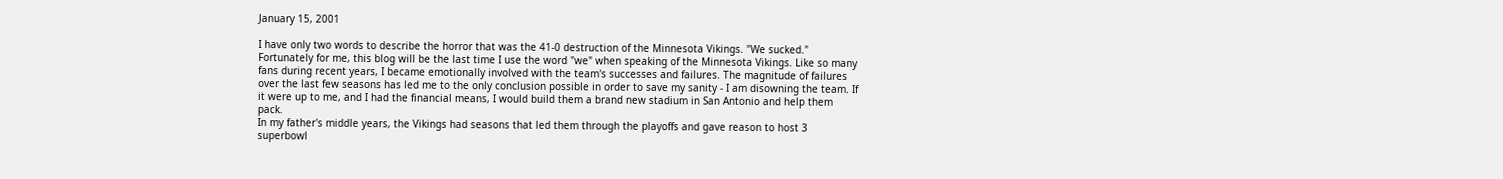January 15, 2001

I have only two words to describe the horror that was the 41-0 destruction of the Minnesota Vikings. "We sucked." Fortunately for me, this blog will be the last time I use the word "we" when speaking of the Minnesota Vikings. Like so many fans during recent years, I became emotionally involved with the team's successes and failures. The magnitude of failures over the last few seasons has led me to the only conclusion possible in order to save my sanity - I am disowning the team. If it were up to me, and I had the financial means, I would build them a brand new stadium in San Antonio and help them pack.
In my father's middle years, the Vikings had seasons that led them through the playoffs and gave reason to host 3 superbowl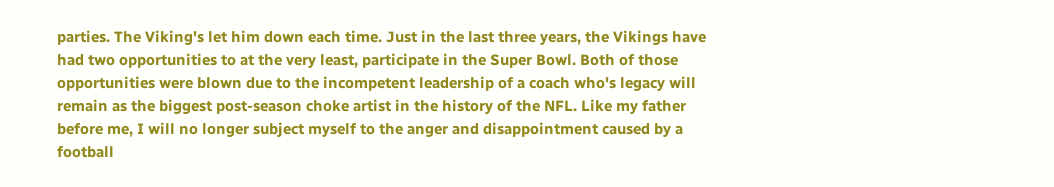parties. The Viking's let him down each time. Just in the last three years, the Vikings have had two opportunities to at the very least, participate in the Super Bowl. Both of those opportunities were blown due to the incompetent leadership of a coach who's legacy will remain as the biggest post-season choke artist in the history of the NFL. Like my father before me, I will no longer subject myself to the anger and disappointment caused by a football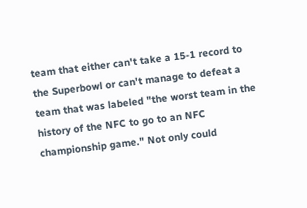team that either can't take a 15-1 record to the Superbowl or can't manage to defeat a team that was labeled "the worst team in the history of the NFC to go to an NFC championship game." Not only could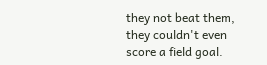they not beat them, they couldn't even score a field goal.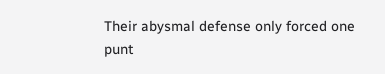Their abysmal defense only forced one punt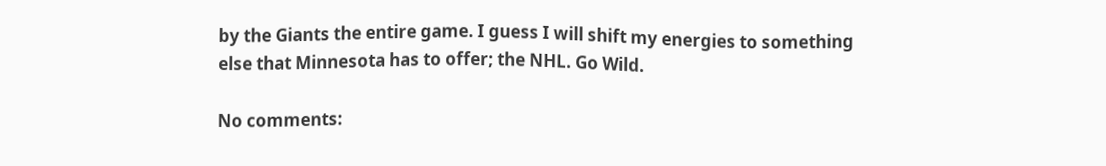by the Giants the entire game. I guess I will shift my energies to something else that Minnesota has to offer; the NHL. Go Wild.

No comments: